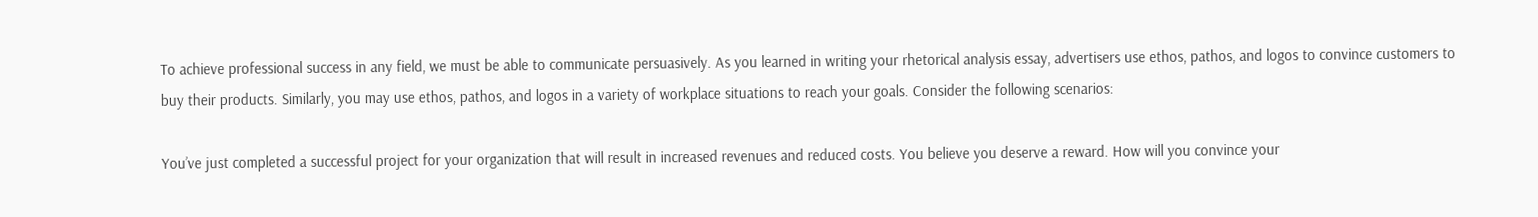To achieve professional success in any field, we must be able to communicate persuasively. As you learned in writing your rhetorical analysis essay, advertisers use ethos, pathos, and logos to convince customers to buy their products. Similarly, you may use ethos, pathos, and logos in a variety of workplace situations to reach your goals. Consider the following scenarios:

You’ve just completed a successful project for your organization that will result in increased revenues and reduced costs. You believe you deserve a reward. How will you convince your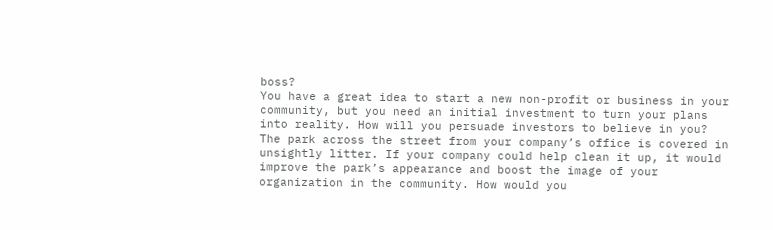boss?
You have a great idea to start a new non-profit or business in your community, but you need an initial investment to turn your plans into reality. How will you persuade investors to believe in you?
The park across the street from your company’s office is covered in unsightly litter. If your company could help clean it up, it would improve the park’s appearance and boost the image of your organization in the community. How would you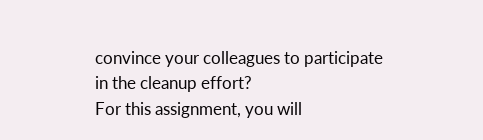convince your colleagues to participate in the cleanup effort?
For this assignment, you will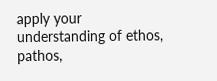apply your understanding of ethos, pathos,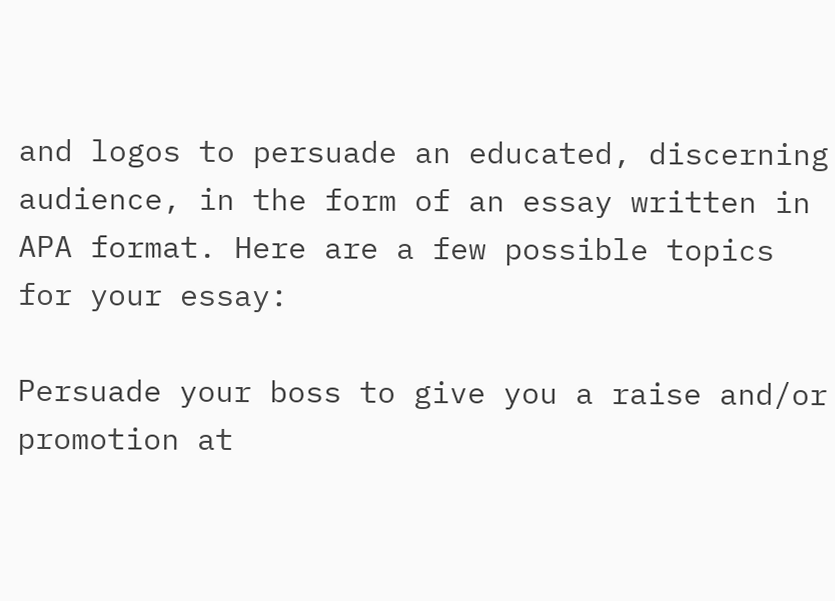and logos to persuade an educated, discerning audience, in the form of an essay written in APA format. Here are a few possible topics for your essay:

Persuade your boss to give you a raise and/or promotion at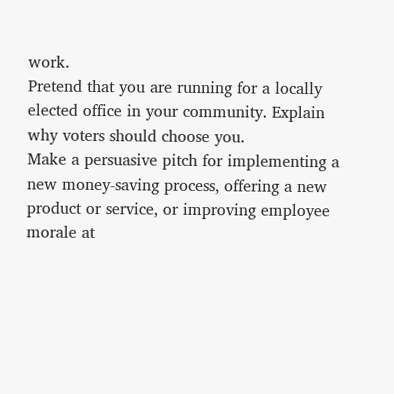work.
Pretend that you are running for a locally elected office in your community. Explain why voters should choose you.
Make a persuasive pitch for implementing a new money-saving process, offering a new product or service, or improving employee morale at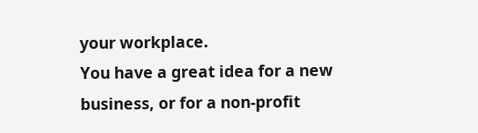your workplace.
You have a great idea for a new business, or for a non-profit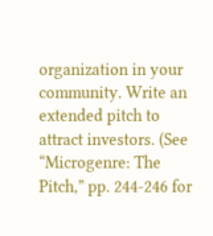organization in your community. Write an extended pitch to attract investors. (See “Microgenre: The Pitch,” pp. 244-246 for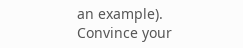an example).
Convince your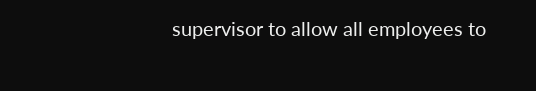supervisor to allow all employees to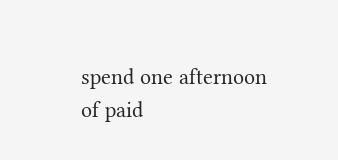spend one afternoon of paid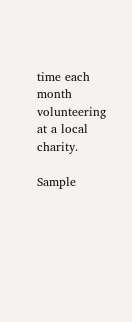time each month volunteering at a local charity.

Sample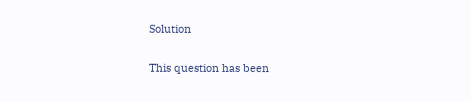Solution

This question has been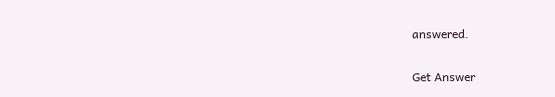answered.

Get Answer